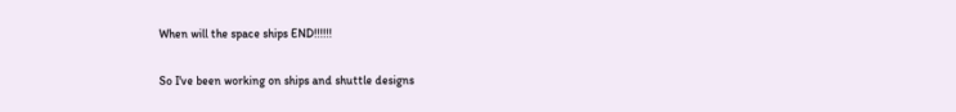When will the space ships END!!!!!!

So I've been working on ships and shuttle designs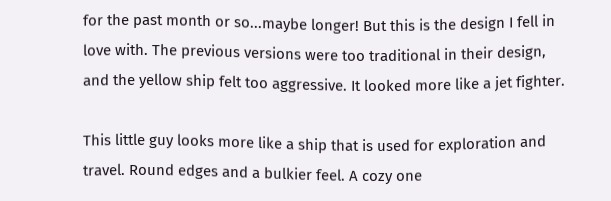for the past month or so...maybe longer! But this is the design I fell in love with. The previous versions were too traditional in their design, and the yellow ship felt too aggressive. It looked more like a jet fighter.

This little guy looks more like a ship that is used for exploration and travel. Round edges and a bulkier feel. A cozy one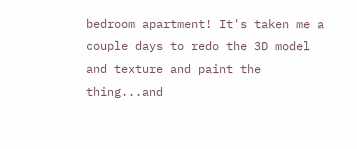bedroom apartment! It's taken me a couple days to redo the 3D model and texture and paint the thing...and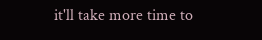it'll take more time to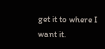get it to where I want it.